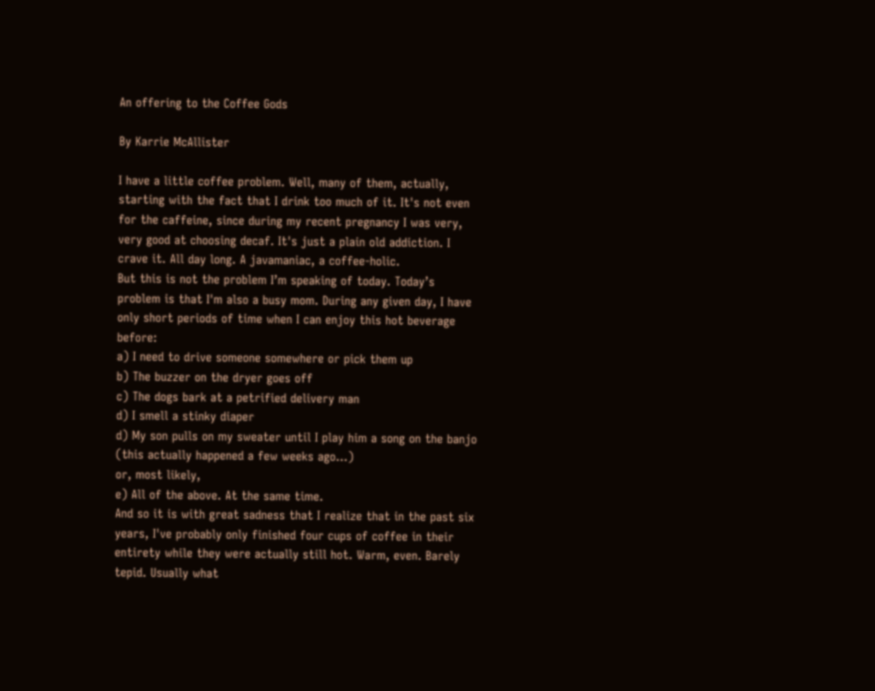An offering to the Coffee Gods

By Karrie McAllister

I have a little coffee problem. Well, many of them, actually, starting with the fact that I drink too much of it. It's not even for the caffeine, since during my recent pregnancy I was very, very good at choosing decaf. It's just a plain old addiction. I crave it. All day long. A javamaniac, a coffee-holic.
But this is not the problem I’m speaking of today. Today’s problem is that I'm also a busy mom. During any given day, I have only short periods of time when I can enjoy this hot beverage before:
a) I need to drive someone somewhere or pick them up
b) The buzzer on the dryer goes off
c) The dogs bark at a petrified delivery man
d) I smell a stinky diaper
d) My son pulls on my sweater until I play him a song on the banjo (this actually happened a few weeks ago...)
or, most likely,
e) All of the above. At the same time.
And so it is with great sadness that I realize that in the past six years, I've probably only finished four cups of coffee in their entirety while they were actually still hot. Warm, even. Barely tepid. Usually what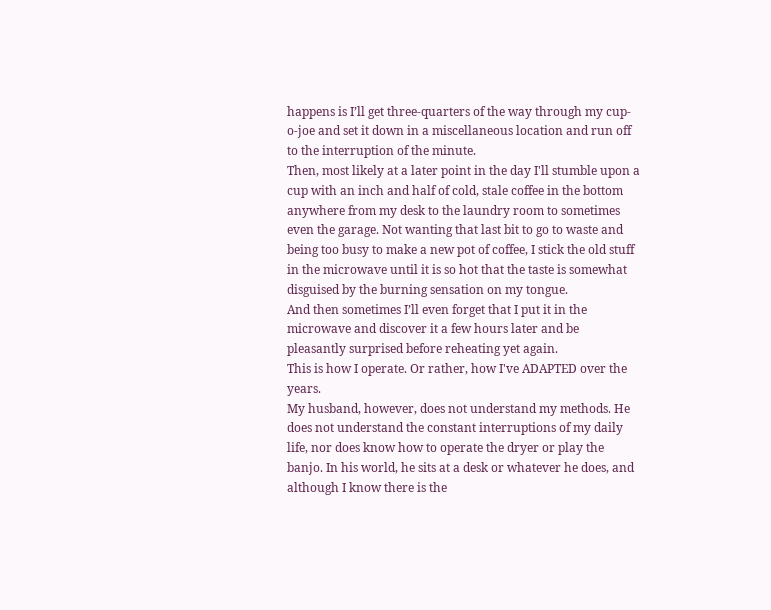happens is I’ll get three-quarters of the way through my cup-o-joe and set it down in a miscellaneous location and run off to the interruption of the minute.
Then, most likely at a later point in the day I'll stumble upon a cup with an inch and half of cold, stale coffee in the bottom anywhere from my desk to the laundry room to sometimes even the garage. Not wanting that last bit to go to waste and being too busy to make a new pot of coffee, I stick the old stuff in the microwave until it is so hot that the taste is somewhat disguised by the burning sensation on my tongue.
And then sometimes I’ll even forget that I put it in the microwave and discover it a few hours later and be pleasantly surprised before reheating yet again.
This is how I operate. Or rather, how I've ADAPTED over the years.
My husband, however, does not understand my methods. He does not understand the constant interruptions of my daily life, nor does know how to operate the dryer or play the banjo. In his world, he sits at a desk or whatever he does, and although I know there is the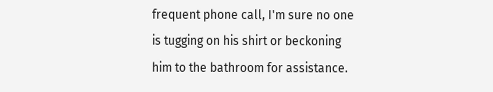frequent phone call, I'm sure no one is tugging on his shirt or beckoning him to the bathroom for assistance.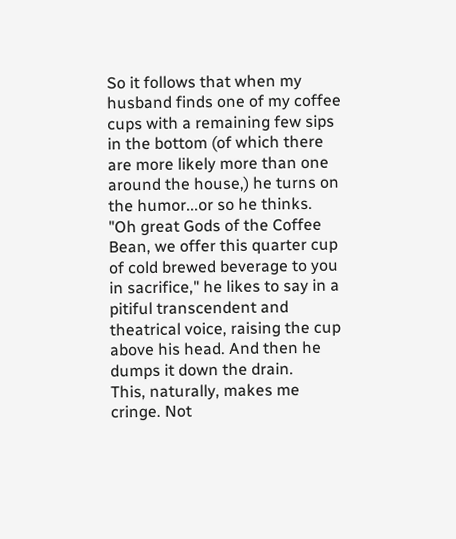So it follows that when my husband finds one of my coffee cups with a remaining few sips in the bottom (of which there are more likely more than one around the house,) he turns on the humor...or so he thinks.
"Oh great Gods of the Coffee Bean, we offer this quarter cup of cold brewed beverage to you in sacrifice," he likes to say in a pitiful transcendent and theatrical voice, raising the cup above his head. And then he dumps it down the drain.
This, naturally, makes me cringe. Not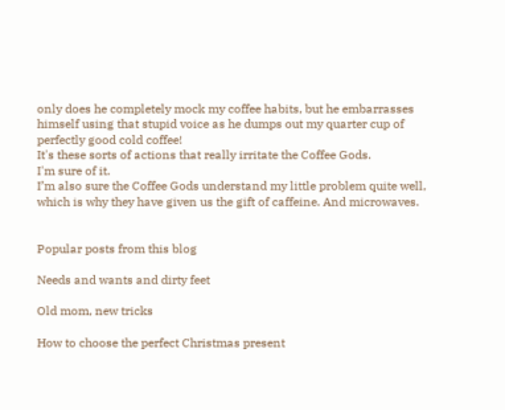only does he completely mock my coffee habits, but he embarrasses himself using that stupid voice as he dumps out my quarter cup of perfectly good cold coffee!
It's these sorts of actions that really irritate the Coffee Gods.
I'm sure of it.
I’m also sure the Coffee Gods understand my little problem quite well, which is why they have given us the gift of caffeine. And microwaves.


Popular posts from this blog

Needs and wants and dirty feet

Old mom, new tricks

How to choose the perfect Christmas present